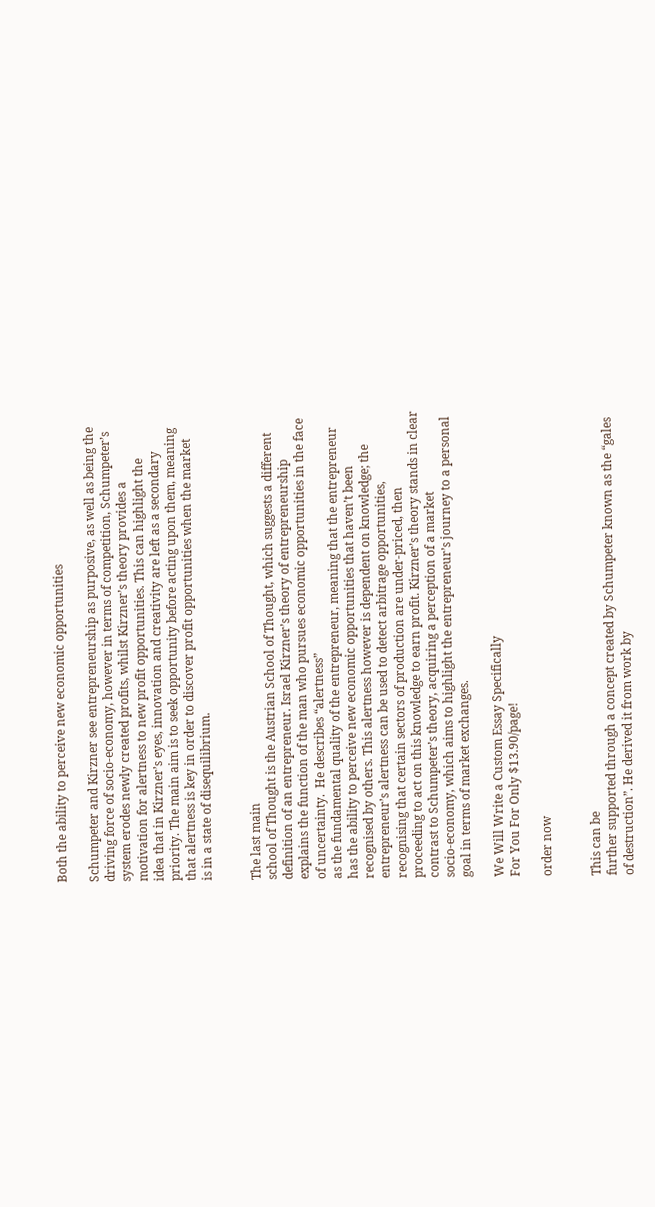Both the ability to perceive new economic opportunities

Schumpeter and Kirzner see entrepreneurship as purposive, as well as being the
driving force of socio-economy, however in terms of competition, Schumpeter’s
system erodes newly created profits, whilst Kirzner’s theory provides a
motivation for alertness to new profit opportunities. This can highlight the
idea that in Kirzner’s eyes, innovation and creativity are left as a secondary
priority. The main aim is to seek opportunity before acting upon them, meaning
that alertness is key in order to discover profit opportunities when the market
is in a state of disequilibrium.


The last main
school of Thought is the Austrian School of Thought, which suggests a different
definition of an entrepreneur. Israel Kirzner’s theory of entrepreneurship
explains the function of the man who pursues economic opportunities in the face
of uncertainty.  He describes “alertness”
as the fundamental quality of the entrepreneur, meaning that the entrepreneur
has the ability to perceive new economic opportunities that haven’t been
recognised by others. This alertness however is dependent on knowledge; the
entrepreneur’s alertness can be used to detect arbitrage opportunities,
recognising that certain sectors of production are under-priced, then
proceeding to act on this knowledge to earn profit. Kirzner’s theory stands in clear
contrast to Schumpeter’s theory, acquiring a perception of a market
socio-economy, which aims to highlight the entrepreneur’s journey to a personal
goal in terms of market exchanges.

We Will Write a Custom Essay Specifically
For You For Only $13.90/page!

order now


This can be
further supported through a concept created by Schumpeter known as the “gales
of destruction”. He derived it from work by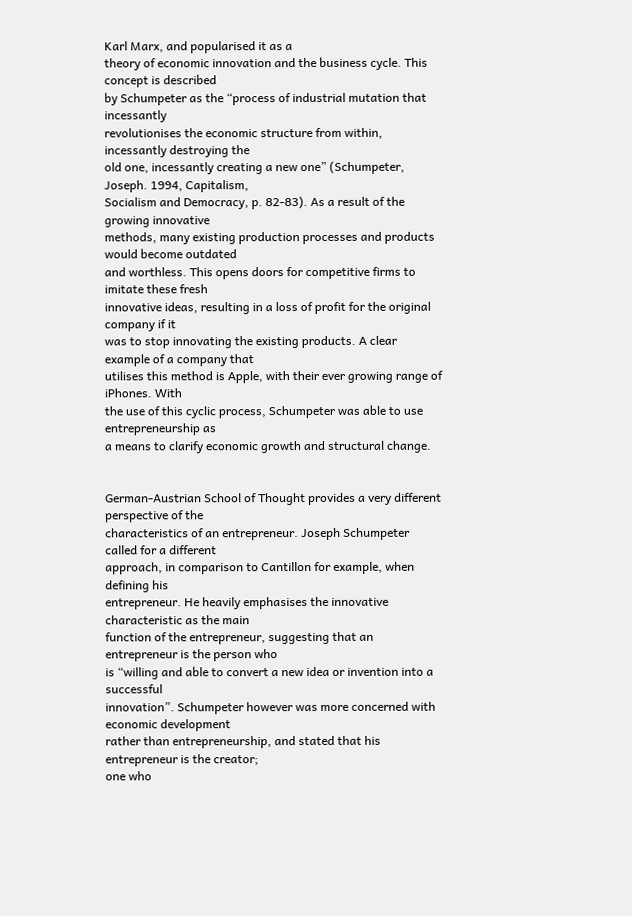Karl Marx, and popularised it as a
theory of economic innovation and the business cycle. This concept is described
by Schumpeter as the “process of industrial mutation that incessantly
revolutionises the economic structure from within, incessantly destroying the
old one, incessantly creating a new one” (Schumpeter, Joseph. 1994, Capitalism,
Socialism and Democracy, p. 82-83). As a result of the growing innovative
methods, many existing production processes and products would become outdated
and worthless. This opens doors for competitive firms to imitate these fresh
innovative ideas, resulting in a loss of profit for the original company if it
was to stop innovating the existing products. A clear example of a company that
utilises this method is Apple, with their ever growing range of iPhones. With
the use of this cyclic process, Schumpeter was able to use entrepreneurship as
a means to clarify economic growth and structural change.


German-Austrian School of Thought provides a very different perspective of the
characteristics of an entrepreneur. Joseph Schumpeter called for a different
approach, in comparison to Cantillon for example, when defining his
entrepreneur. He heavily emphasises the innovative characteristic as the main
function of the entrepreneur, suggesting that an entrepreneur is the person who
is “willing and able to convert a new idea or invention into a successful
innovation”. Schumpeter however was more concerned with economic development
rather than entrepreneurship, and stated that his entrepreneur is the creator;
one who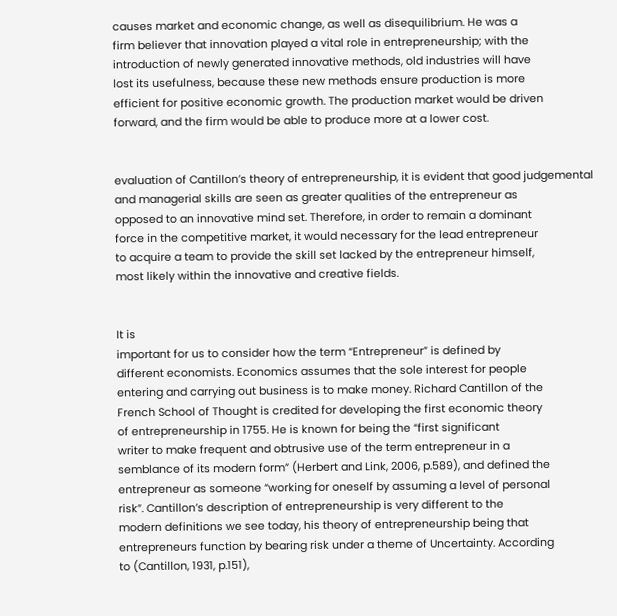causes market and economic change, as well as disequilibrium. He was a
firm believer that innovation played a vital role in entrepreneurship; with the
introduction of newly generated innovative methods, old industries will have
lost its usefulness, because these new methods ensure production is more
efficient for positive economic growth. The production market would be driven
forward, and the firm would be able to produce more at a lower cost.


evaluation of Cantillon’s theory of entrepreneurship, it is evident that good judgemental
and managerial skills are seen as greater qualities of the entrepreneur as
opposed to an innovative mind set. Therefore, in order to remain a dominant
force in the competitive market, it would necessary for the lead entrepreneur
to acquire a team to provide the skill set lacked by the entrepreneur himself,
most likely within the innovative and creative fields.


It is
important for us to consider how the term “Entrepreneur” is defined by
different economists. Economics assumes that the sole interest for people
entering and carrying out business is to make money. Richard Cantillon of the
French School of Thought is credited for developing the first economic theory
of entrepreneurship in 1755. He is known for being the “first significant
writer to make frequent and obtrusive use of the term entrepreneur in a
semblance of its modern form” (Herbert and Link, 2006, p.589), and defined the
entrepreneur as someone “working for oneself by assuming a level of personal
risk”. Cantillon’s description of entrepreneurship is very different to the
modern definitions we see today, his theory of entrepreneurship being that
entrepreneurs function by bearing risk under a theme of Uncertainty. According
to (Cantillon, 1931, p.151),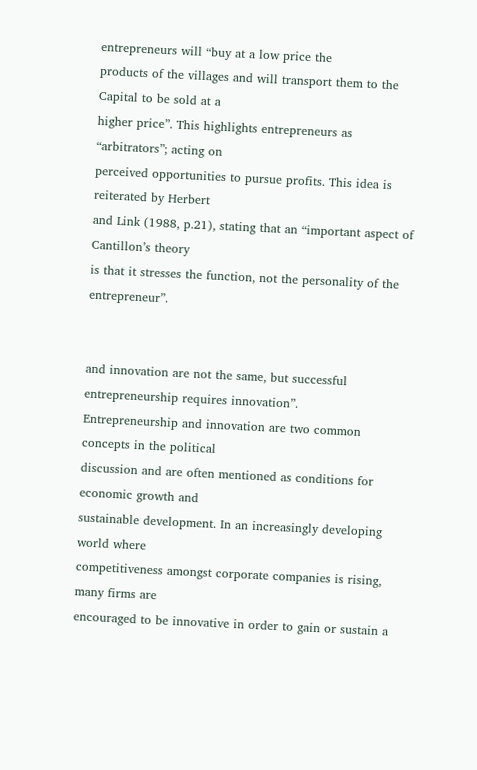entrepreneurs will “buy at a low price the
products of the villages and will transport them to the Capital to be sold at a
higher price”. This highlights entrepreneurs as “arbitrators”; acting on
perceived opportunities to pursue profits. This idea is reiterated by Herbert
and Link (1988, p.21), stating that an “important aspect of Cantillon’s theory
is that it stresses the function, not the personality of the entrepreneur”.


and innovation are not the same, but successful entrepreneurship requires innovation”.
Entrepreneurship and innovation are two common concepts in the political
discussion and are often mentioned as conditions for economic growth and
sustainable development. In an increasingly developing world where
competitiveness amongst corporate companies is rising, many firms are
encouraged to be innovative in order to gain or sustain a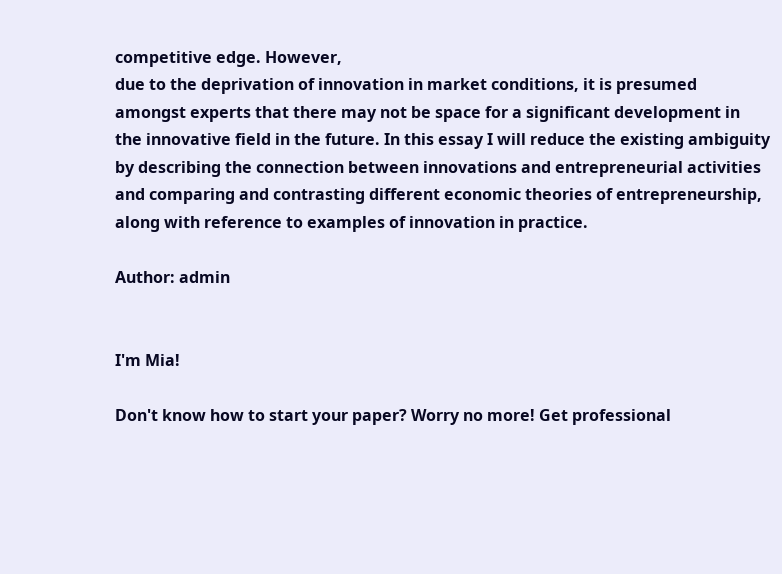competitive edge. However,
due to the deprivation of innovation in market conditions, it is presumed
amongst experts that there may not be space for a significant development in
the innovative field in the future. In this essay I will reduce the existing ambiguity
by describing the connection between innovations and entrepreneurial activities
and comparing and contrasting different economic theories of entrepreneurship,
along with reference to examples of innovation in practice.

Author: admin


I'm Mia!

Don't know how to start your paper? Worry no more! Get professional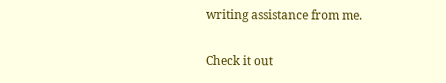writing assistance from me.

Check it out